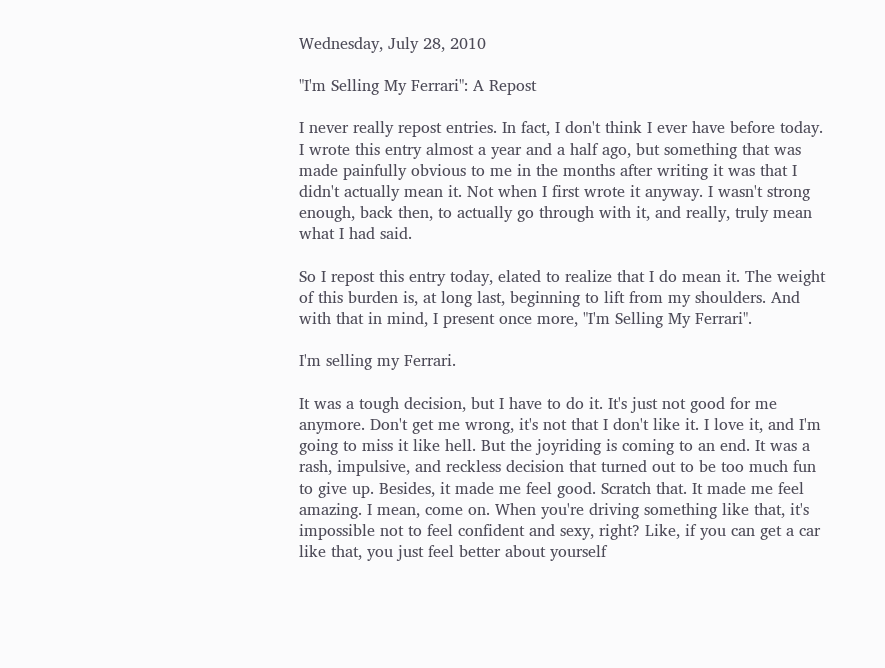Wednesday, July 28, 2010

"I'm Selling My Ferrari": A Repost

I never really repost entries. In fact, I don't think I ever have before today. I wrote this entry almost a year and a half ago, but something that was made painfully obvious to me in the months after writing it was that I didn't actually mean it. Not when I first wrote it anyway. I wasn't strong enough, back then, to actually go through with it, and really, truly mean what I had said.

So I repost this entry today, elated to realize that I do mean it. The weight of this burden is, at long last, beginning to lift from my shoulders. And with that in mind, I present once more, "I'm Selling My Ferrari".

I'm selling my Ferrari.

It was a tough decision, but I have to do it. It's just not good for me anymore. Don't get me wrong, it's not that I don't like it. I love it, and I'm going to miss it like hell. But the joyriding is coming to an end. It was a rash, impulsive, and reckless decision that turned out to be too much fun to give up. Besides, it made me feel good. Scratch that. It made me feel amazing. I mean, come on. When you're driving something like that, it's impossible not to feel confident and sexy, right? Like, if you can get a car like that, you just feel better about yourself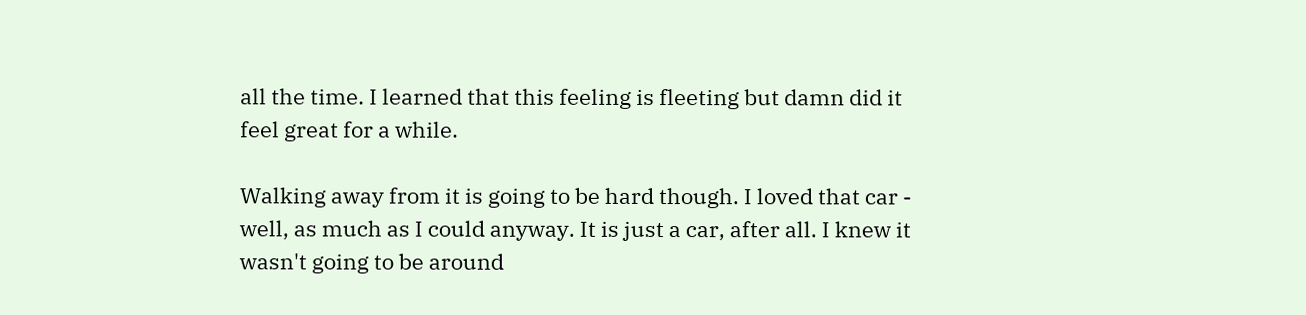all the time. I learned that this feeling is fleeting but damn did it feel great for a while.

Walking away from it is going to be hard though. I loved that car - well, as much as I could anyway. It is just a car, after all. I knew it wasn't going to be around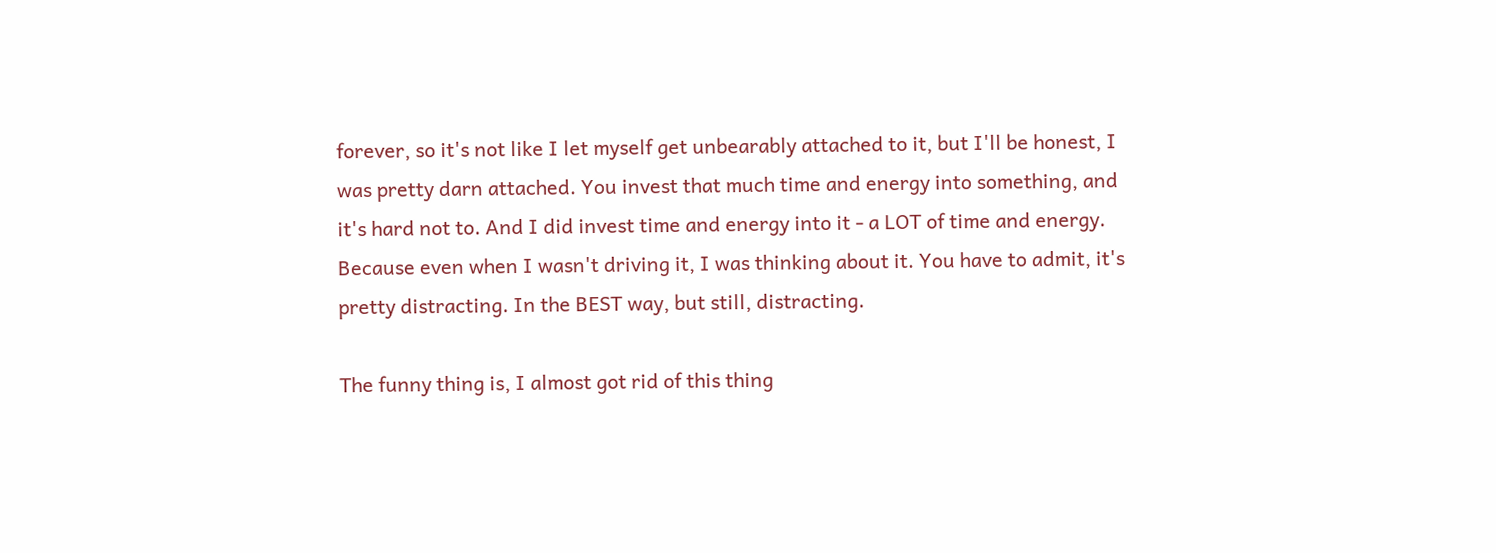forever, so it's not like I let myself get unbearably attached to it, but I'll be honest, I was pretty darn attached. You invest that much time and energy into something, and it's hard not to. And I did invest time and energy into it - a LOT of time and energy. Because even when I wasn't driving it, I was thinking about it. You have to admit, it's pretty distracting. In the BEST way, but still, distracting.

The funny thing is, I almost got rid of this thing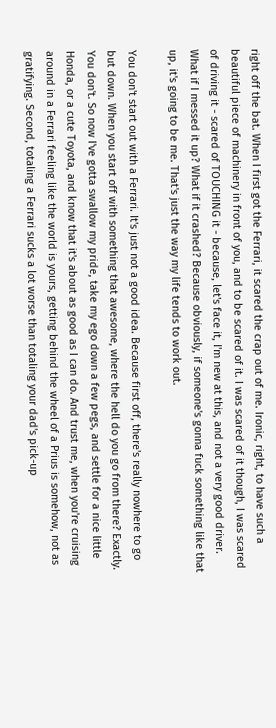right off the bat. When I first got the Ferrari, it scared the crap out of me. Ironic, right, to have such a beautiful piece of machinery in front of you, and to be scared of it. I was scared of it though, I was scared of driving it - scared of TOUCHING it - because, let's face it, I'm new at this, and not a very good driver. What if I messed it up? What if it crashed? Because obviously, if someone's gonna fuck something like that up, it's going to be me. That's just the way my life tends to work out.

You don't start out with a Ferrari. It's just not a good idea. Because first off, there's really nowhere to go but down. When you start off with something that awesome, where the hell do you go from there? Exactly. You don't. So now I've gotta swallow my pride, take my ego down a few pegs, and settle for a nice little Honda, or a cute Toyota, and know that it's about as good as I can do. And trust me, when you're cruising around in a Ferrari feeling like the world is yours, getting behind the wheel of a Prius is somehow, not as gratifying. Second, totaling a Ferrari sucks a lot worse than totaling your dad's pick-up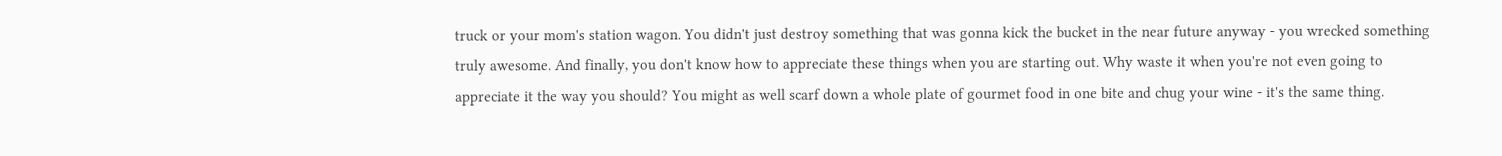truck or your mom's station wagon. You didn't just destroy something that was gonna kick the bucket in the near future anyway - you wrecked something truly awesome. And finally, you don't know how to appreciate these things when you are starting out. Why waste it when you're not even going to appreciate it the way you should? You might as well scarf down a whole plate of gourmet food in one bite and chug your wine - it's the same thing.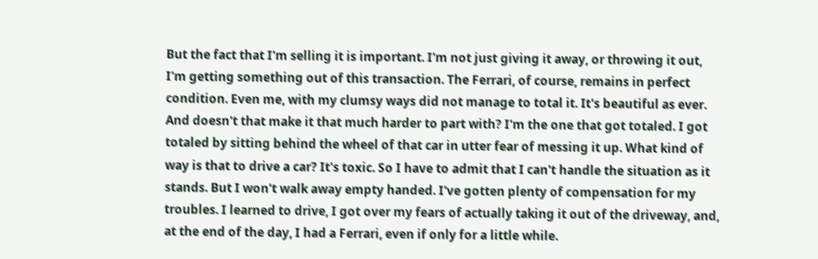But the fact that I'm selling it is important. I'm not just giving it away, or throwing it out, I'm getting something out of this transaction. The Ferrari, of course, remains in perfect condition. Even me, with my clumsy ways did not manage to total it. It's beautiful as ever. And doesn't that make it that much harder to part with? I'm the one that got totaled. I got totaled by sitting behind the wheel of that car in utter fear of messing it up. What kind of way is that to drive a car? It's toxic. So I have to admit that I can't handle the situation as it stands. But I won't walk away empty handed. I've gotten plenty of compensation for my troubles. I learned to drive, I got over my fears of actually taking it out of the driveway, and, at the end of the day, I had a Ferrari, even if only for a little while.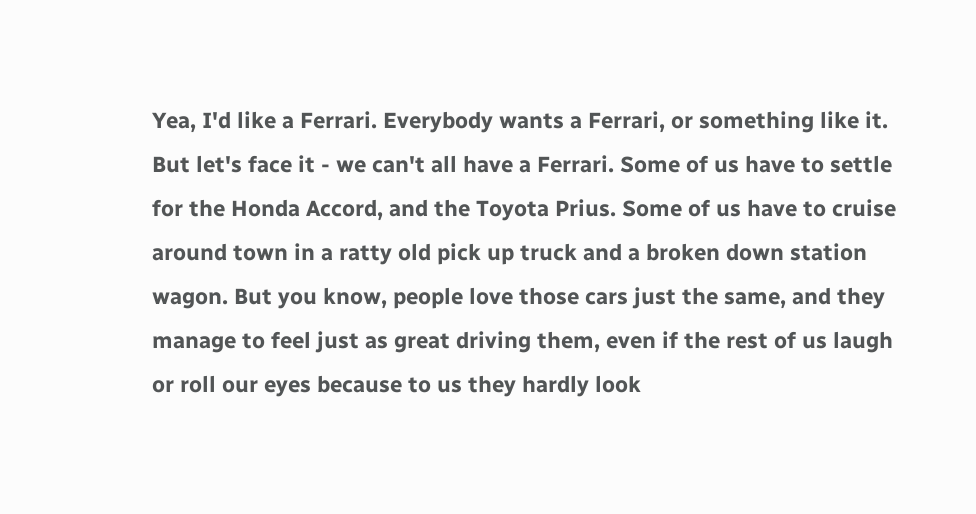Yea, I'd like a Ferrari. Everybody wants a Ferrari, or something like it. But let's face it - we can't all have a Ferrari. Some of us have to settle for the Honda Accord, and the Toyota Prius. Some of us have to cruise around town in a ratty old pick up truck and a broken down station wagon. But you know, people love those cars just the same, and they manage to feel just as great driving them, even if the rest of us laugh or roll our eyes because to us they hardly look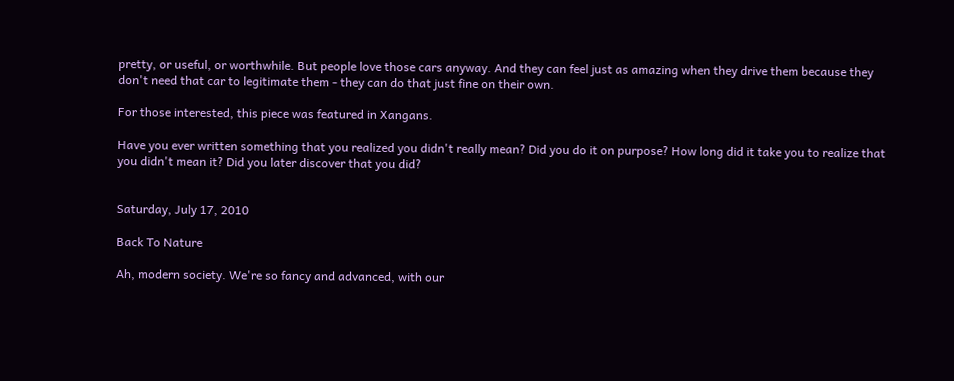pretty, or useful, or worthwhile. But people love those cars anyway. And they can feel just as amazing when they drive them because they don't need that car to legitimate them - they can do that just fine on their own.

For those interested, this piece was featured in Xangans.

Have you ever written something that you realized you didn't really mean? Did you do it on purpose? How long did it take you to realize that you didn't mean it? Did you later discover that you did?


Saturday, July 17, 2010

Back To Nature

Ah, modern society. We're so fancy and advanced, with our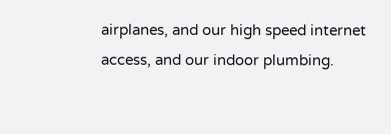airplanes, and our high speed internet access, and our indoor plumbing.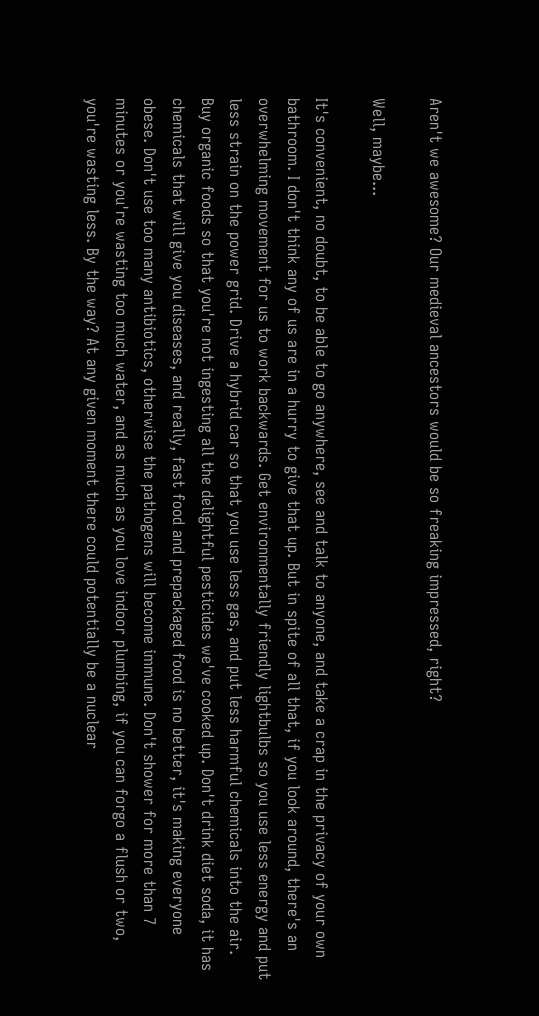Aren't we awesome? Our medieval ancestors would be so freaking impressed, right?

Well, maybe...

It's convenient, no doubt, to be able to go anywhere, see and talk to anyone, and take a crap in the privacy of your own bathroom. I don't think any of us are in a hurry to give that up. But in spite of all that, if you look around, there's an overwhelming movement for us to work backwards. Get environmentally friendly lightbulbs so you use less energy and put less strain on the power grid. Drive a hybrid car so that you use less gas, and put less harmful chemicals into the air. Buy organic foods so that you're not ingesting all the delightful pesticides we've cooked up. Don't drink diet soda, it has chemicals that will give you diseases, and really, fast food and prepackaged food is no better, it's making everyone obese. Don't use too many antibiotics, otherwise the pathogens will become immune. Don't shower for more than 7 minutes or you're wasting too much water, and as much as you love indoor plumbing, if you can forgo a flush or two, you're wasting less. By the way? At any given moment there could potentially be a nuclear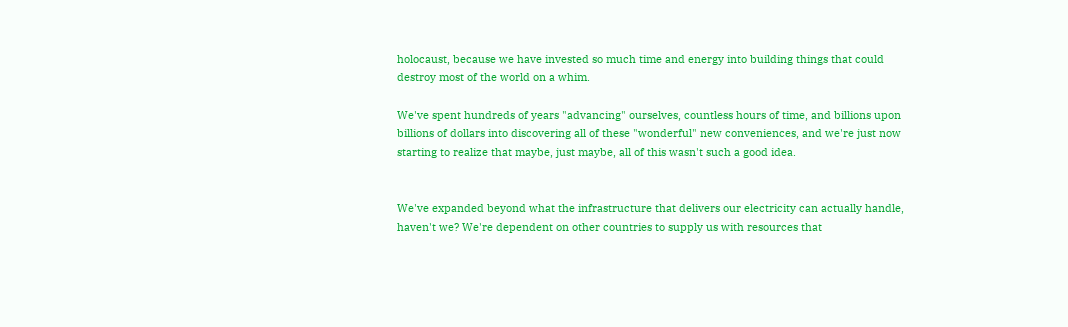holocaust, because we have invested so much time and energy into building things that could destroy most of the world on a whim.

We've spent hundreds of years "advancing" ourselves, countless hours of time, and billions upon billions of dollars into discovering all of these "wonderful" new conveniences, and we're just now starting to realize that maybe, just maybe, all of this wasn't such a good idea.


We've expanded beyond what the infrastructure that delivers our electricity can actually handle, haven't we? We're dependent on other countries to supply us with resources that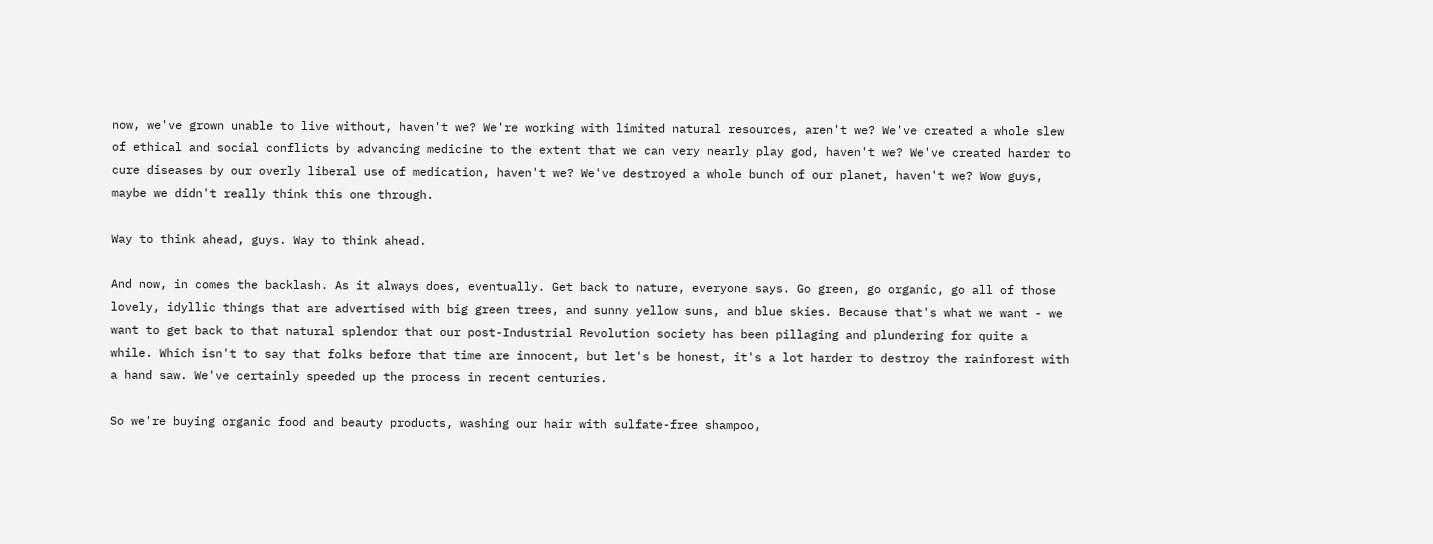now, we've grown unable to live without, haven't we? We're working with limited natural resources, aren't we? We've created a whole slew of ethical and social conflicts by advancing medicine to the extent that we can very nearly play god, haven't we? We've created harder to cure diseases by our overly liberal use of medication, haven't we? We've destroyed a whole bunch of our planet, haven't we? Wow guys, maybe we didn't really think this one through.

Way to think ahead, guys. Way to think ahead.

And now, in comes the backlash. As it always does, eventually. Get back to nature, everyone says. Go green, go organic, go all of those lovely, idyllic things that are advertised with big green trees, and sunny yellow suns, and blue skies. Because that's what we want - we want to get back to that natural splendor that our post-Industrial Revolution society has been pillaging and plundering for quite a while. Which isn't to say that folks before that time are innocent, but let's be honest, it's a lot harder to destroy the rainforest with a hand saw. We've certainly speeded up the process in recent centuries.

So we're buying organic food and beauty products, washing our hair with sulfate-free shampoo,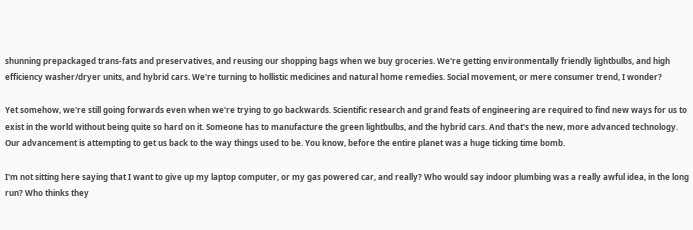shunning prepackaged trans-fats and preservatives, and reusing our shopping bags when we buy groceries. We're getting environmentally friendly lightbulbs, and high efficiency washer/dryer units, and hybrid cars. We're turning to hollistic medicines and natural home remedies. Social movement, or mere consumer trend, I wonder?

Yet somehow, we're still going forwards even when we're trying to go backwards. Scientific research and grand feats of engineering are required to find new ways for us to exist in the world without being quite so hard on it. Someone has to manufacture the green lightbulbs, and the hybrid cars. And that's the new, more advanced technology. Our advancement is attempting to get us back to the way things used to be. You know, before the entire planet was a huge ticking time bomb.

I'm not sitting here saying that I want to give up my laptop computer, or my gas powered car, and really? Who would say indoor plumbing was a really awful idea, in the long run? Who thinks they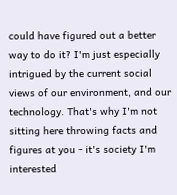could have figured out a better way to do it? I'm just especially intrigued by the current social views of our environment, and our technology. That's why I'm not sitting here throwing facts and figures at you - it's society I'm interested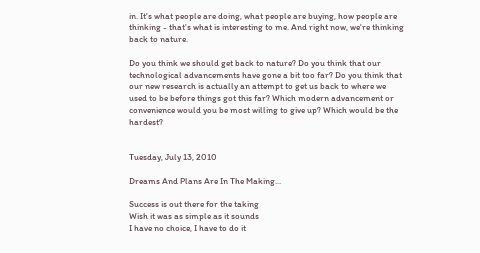in. It's what people are doing, what people are buying, how people are thinking - that's what is interesting to me. And right now, we're thinking back to nature.

Do you think we should get back to nature? Do you think that our technological advancements have gone a bit too far? Do you think that our new research is actually an attempt to get us back to where we used to be before things got this far? Which modern advancement or convenience would you be most willing to give up? Which would be the hardest?


Tuesday, July 13, 2010

Dreams And Plans Are In The Making...

Success is out there for the taking
Wish it was as simple as it sounds
I have no choice, I have to do it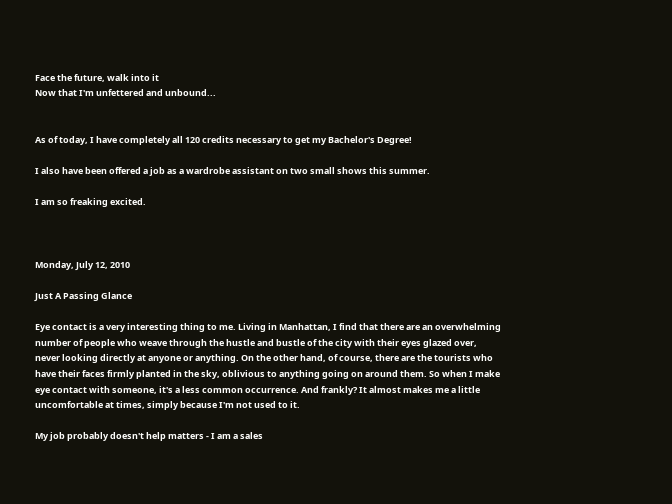Face the future, walk into it
Now that I'm unfettered and unbound...


As of today, I have completely all 120 credits necessary to get my Bachelor's Degree!

I also have been offered a job as a wardrobe assistant on two small shows this summer.

I am so freaking excited.



Monday, July 12, 2010

Just A Passing Glance

Eye contact is a very interesting thing to me. Living in Manhattan, I find that there are an overwhelming number of people who weave through the hustle and bustle of the city with their eyes glazed over, never looking directly at anyone or anything. On the other hand, of course, there are the tourists who have their faces firmly planted in the sky, oblivious to anything going on around them. So when I make eye contact with someone, it's a less common occurrence. And frankly? It almost makes me a little uncomfortable at times, simply because I'm not used to it.

My job probably doesn't help matters - I am a sales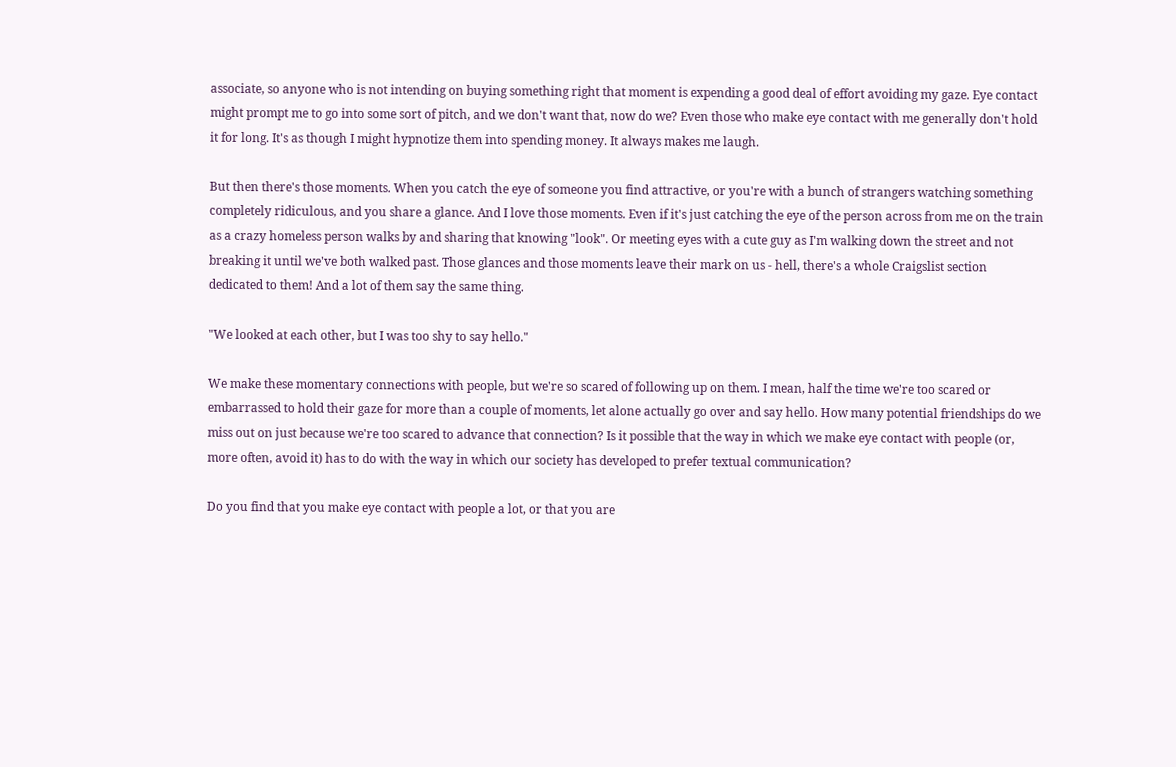associate, so anyone who is not intending on buying something right that moment is expending a good deal of effort avoiding my gaze. Eye contact might prompt me to go into some sort of pitch, and we don't want that, now do we? Even those who make eye contact with me generally don't hold it for long. It's as though I might hypnotize them into spending money. It always makes me laugh.

But then there's those moments. When you catch the eye of someone you find attractive, or you're with a bunch of strangers watching something completely ridiculous, and you share a glance. And I love those moments. Even if it's just catching the eye of the person across from me on the train as a crazy homeless person walks by and sharing that knowing "look". Or meeting eyes with a cute guy as I'm walking down the street and not breaking it until we've both walked past. Those glances and those moments leave their mark on us - hell, there's a whole Craigslist section dedicated to them! And a lot of them say the same thing.

"We looked at each other, but I was too shy to say hello."

We make these momentary connections with people, but we're so scared of following up on them. I mean, half the time we're too scared or embarrassed to hold their gaze for more than a couple of moments, let alone actually go over and say hello. How many potential friendships do we miss out on just because we're too scared to advance that connection? Is it possible that the way in which we make eye contact with people (or, more often, avoid it) has to do with the way in which our society has developed to prefer textual communication?

Do you find that you make eye contact with people a lot, or that you are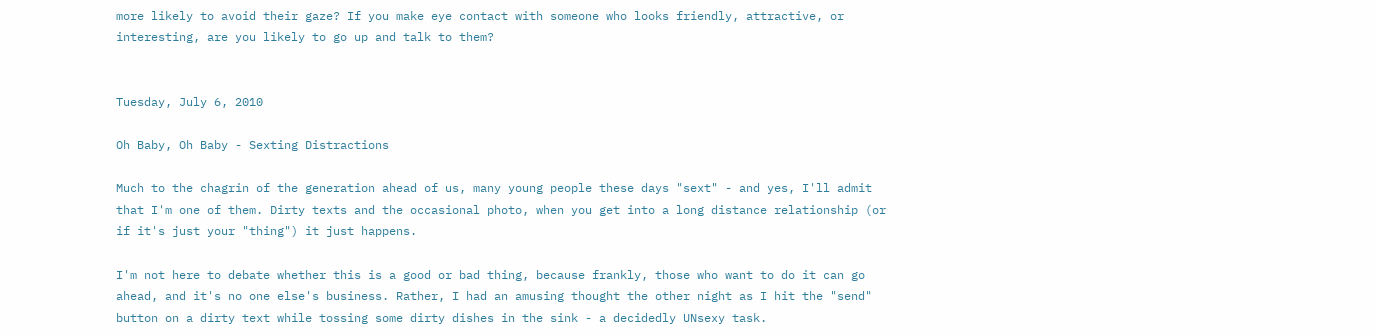more likely to avoid their gaze? If you make eye contact with someone who looks friendly, attractive, or interesting, are you likely to go up and talk to them?


Tuesday, July 6, 2010

Oh Baby, Oh Baby - Sexting Distractions

Much to the chagrin of the generation ahead of us, many young people these days "sext" - and yes, I'll admit that I'm one of them. Dirty texts and the occasional photo, when you get into a long distance relationship (or if it's just your "thing") it just happens.

I'm not here to debate whether this is a good or bad thing, because frankly, those who want to do it can go ahead, and it's no one else's business. Rather, I had an amusing thought the other night as I hit the "send" button on a dirty text while tossing some dirty dishes in the sink - a decidedly UNsexy task.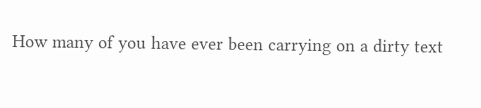How many of you have ever been carrying on a dirty text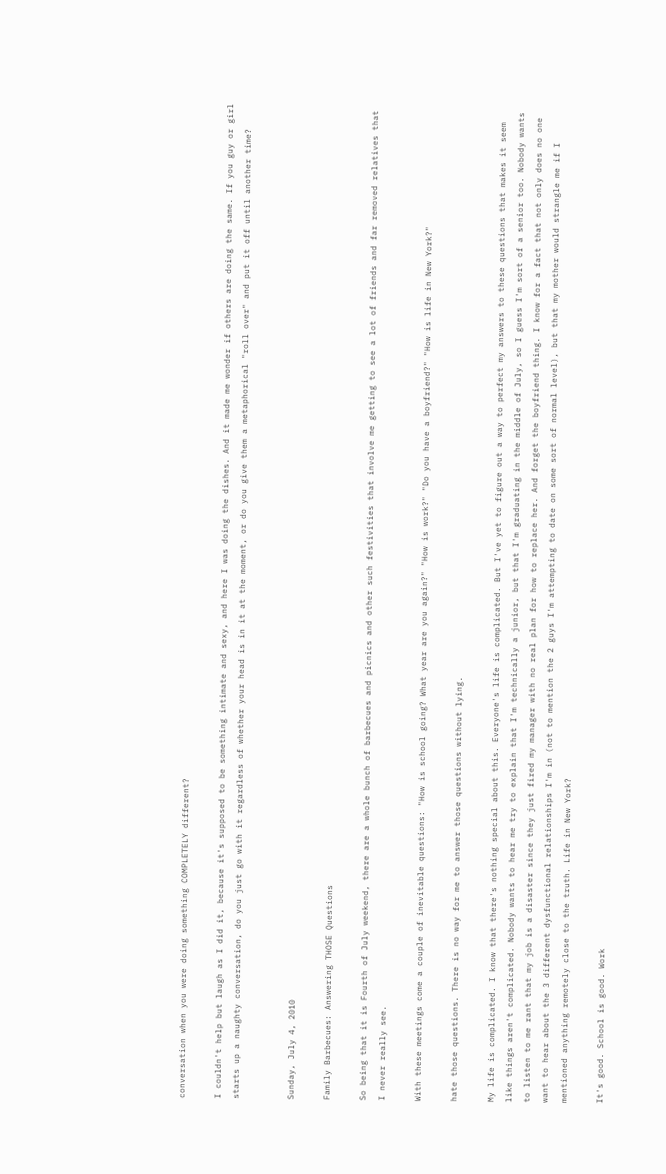conversation when you were doing something COMPLETELY different?

I couldn't help but laugh as I did it, because it's supposed to be something intimate and sexy, and here I was doing the dishes. And it made me wonder if others are doing the same. If you guy or girl starts up a naughty conversation, do you just go with it regardless of whether your head is in it at the moment, or do you give them a metaphorical "roll over" and put it off until another time?


Sunday, July 4, 2010

Family Barbecues: Answering THOSE Questions

So being that it is Fourth of July weekend, there are a whole bunch of barbecues and picnics and other such festivities that involve me getting to see a lot of friends and far removed relatives that I never really see.

With these meetings come a couple of inevitable questions: "How is school going? What year are you again?" "How is work?" "Do you have a boyfriend?" "How is life in New York?"

hate those questions. There is no way for me to answer those questions without lying.

My life is complicated. I know that there's nothing special about this. Everyone's life is complicated. But I've yet to figure out a way to perfect my answers to these questions that makes it seem like things aren't complicated. Nobody wants to hear me try to explain that I'm technically a junior, but that I'm graduating in the middle of July, so I guess I'm sort of a senior too. Nobody wants to listen to me rant that my job is a disaster since they just fired my manager with no real plan for how to replace her. And forget the boyfriend thing. I know for a fact that not only does no one want to hear about the 3 different dysfunctional relationships I'm in (not to mention the 2 guys I'm attempting to date on some sort of normal level), but that my mother would strangle me if I mentioned anything remotely close to the truth. Life in New York?

It's good. School is good. Work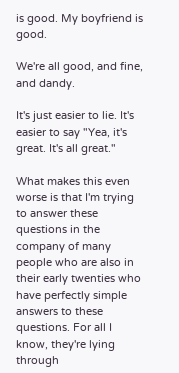is good. My boyfriend is good.

We're all good, and fine, and dandy.

It's just easier to lie. It's easier to say "Yea, it's great. It's all great."

What makes this even worse is that I'm trying to answer these questions in the company of many people who are also in their early twenties who have perfectly simple answers to these questions. For all I know, they're lying through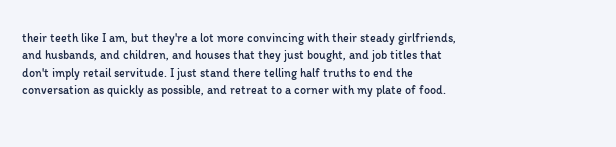their teeth like I am, but they're a lot more convincing with their steady girlfriends, and husbands, and children, and houses that they just bought, and job titles that don't imply retail servitude. I just stand there telling half truths to end the conversation as quickly as possible, and retreat to a corner with my plate of food.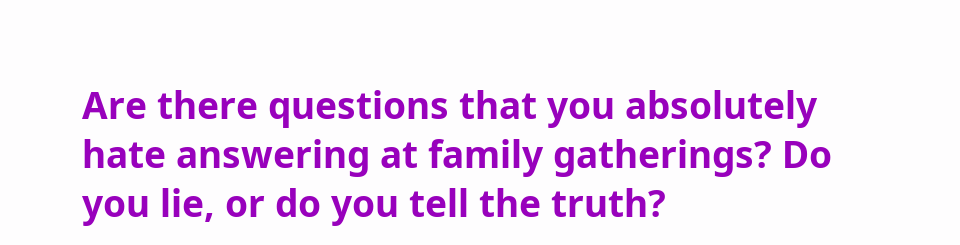Are there questions that you absolutely hate answering at family gatherings? Do you lie, or do you tell the truth?